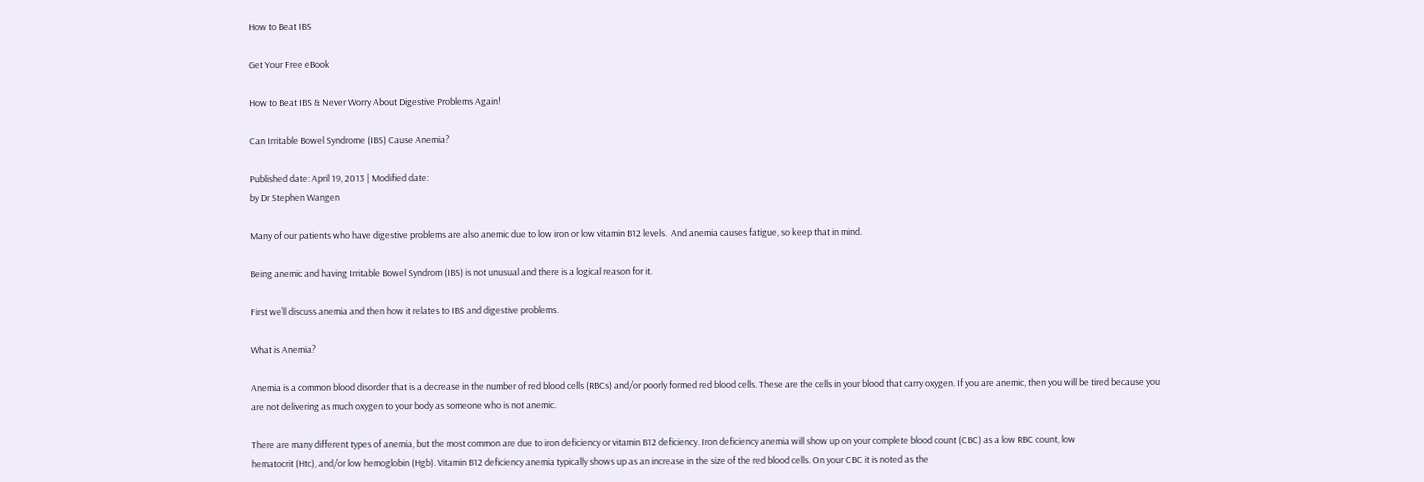How to Beat IBS

Get Your Free eBook

How to Beat IBS & Never Worry About Digestive Problems Again!

Can Irritable Bowel Syndrome (IBS) Cause Anemia?

Published date: April 19, 2013 | Modified date:
by Dr Stephen Wangen

Many of our patients who have digestive problems are also anemic due to low iron or low vitamin B12 levels.  And anemia causes fatigue, so keep that in mind.

Being anemic and having Irritable Bowel Syndrom (IBS) is not unusual and there is a logical reason for it.

First we’ll discuss anemia and then how it relates to IBS and digestive problems.

What is Anemia?

Anemia is a common blood disorder that is a decrease in the number of red blood cells (RBCs) and/or poorly formed red blood cells. These are the cells in your blood that carry oxygen. If you are anemic, then you will be tired because you are not delivering as much oxygen to your body as someone who is not anemic.

There are many different types of anemia, but the most common are due to iron deficiency or vitamin B12 deficiency. Iron deficiency anemia will show up on your complete blood count (CBC) as a low RBC count, low
hematocrit (Htc), and/or low hemoglobin (Hgb). Vitamin B12 deficiency anemia typically shows up as an increase in the size of the red blood cells. On your CBC it is noted as the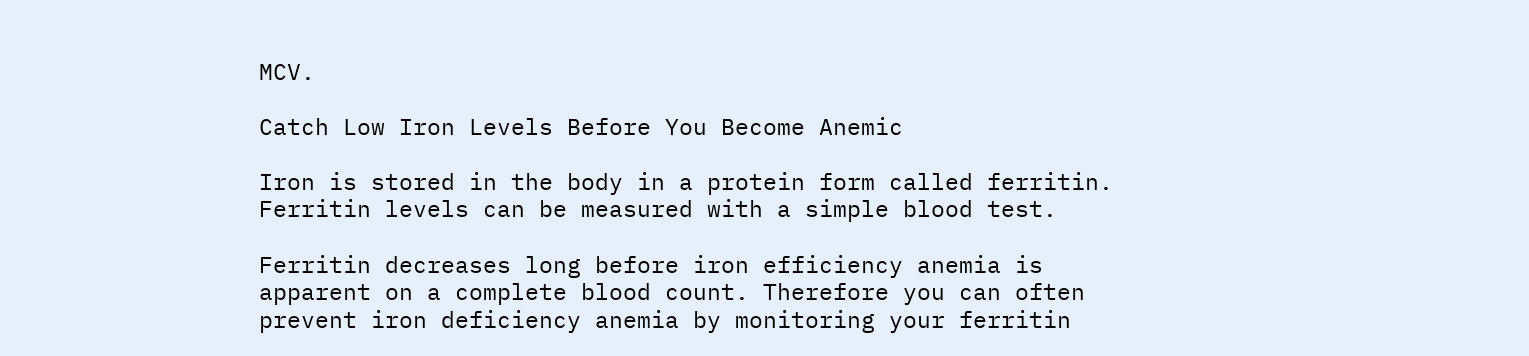MCV.

Catch Low Iron Levels Before You Become Anemic

Iron is stored in the body in a protein form called ferritin. Ferritin levels can be measured with a simple blood test.

Ferritin decreases long before iron efficiency anemia is apparent on a complete blood count. Therefore you can often prevent iron deficiency anemia by monitoring your ferritin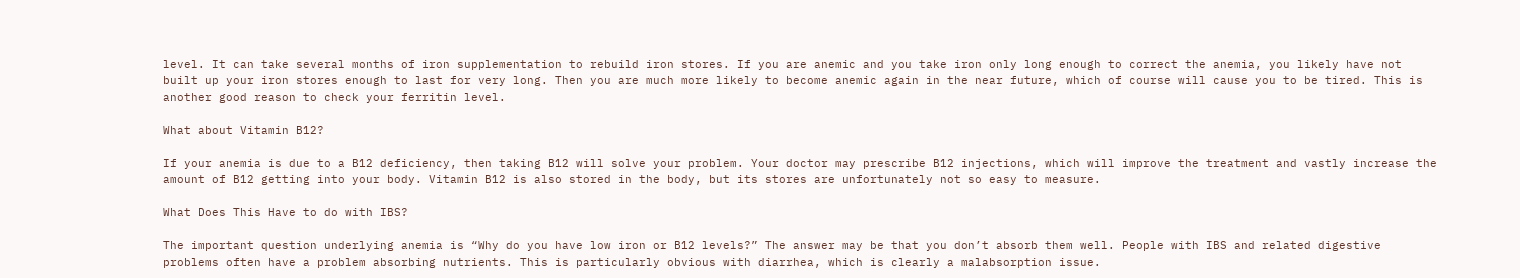level. It can take several months of iron supplementation to rebuild iron stores. If you are anemic and you take iron only long enough to correct the anemia, you likely have not built up your iron stores enough to last for very long. Then you are much more likely to become anemic again in the near future, which of course will cause you to be tired. This is another good reason to check your ferritin level.

What about Vitamin B12?

If your anemia is due to a B12 deficiency, then taking B12 will solve your problem. Your doctor may prescribe B12 injections, which will improve the treatment and vastly increase the amount of B12 getting into your body. Vitamin B12 is also stored in the body, but its stores are unfortunately not so easy to measure.

What Does This Have to do with IBS?

The important question underlying anemia is “Why do you have low iron or B12 levels?” The answer may be that you don’t absorb them well. People with IBS and related digestive problems often have a problem absorbing nutrients. This is particularly obvious with diarrhea, which is clearly a malabsorption issue.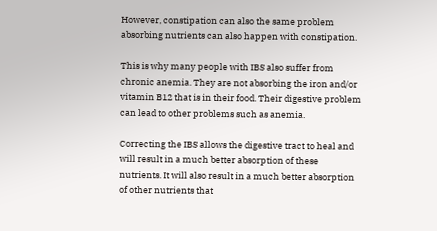However, constipation can also the same problem absorbing nutrients can also happen with constipation.

This is why many people with IBS also suffer from chronic anemia. They are not absorbing the iron and/or vitamin B12 that is in their food. Their digestive problem can lead to other problems such as anemia.

Correcting the IBS allows the digestive tract to heal and will result in a much better absorption of these nutrients. It will also result in a much better absorption of other nutrients that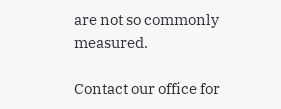are not so commonly measured.

Contact our office for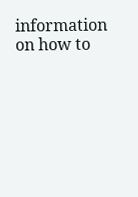information on how to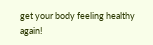get your body feeling healthy again!